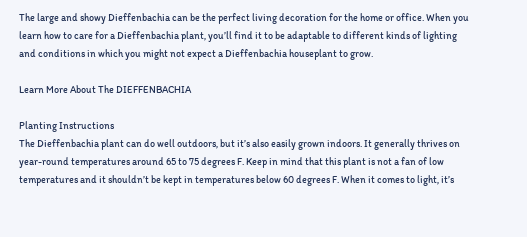The large and showy Dieffenbachia can be the perfect living decoration for the home or office. When you learn how to care for a Dieffenbachia plant, you’ll find it to be adaptable to different kinds of lighting and conditions in which you might not expect a Dieffenbachia houseplant to grow.

Learn More About The DIEFFENBACHIA

Planting Instructions
The Dieffenbachia plant can do well outdoors, but it’s also easily grown indoors. It generally thrives on year-round temperatures around 65 to 75 degrees F. Keep in mind that this plant is not a fan of low temperatures and it shouldn’t be kept in temperatures below 60 degrees F. When it comes to light, it’s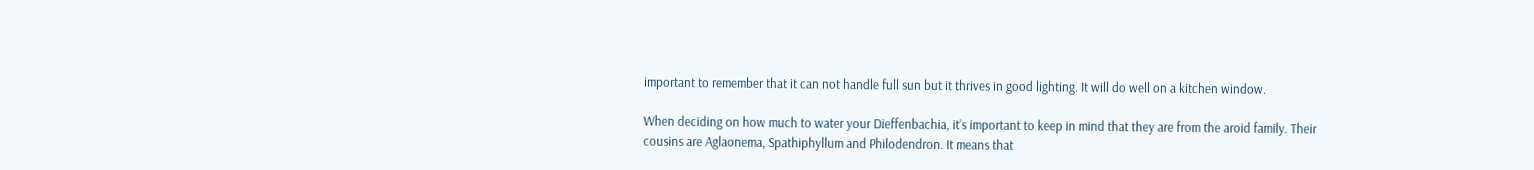important to remember that it can not handle full sun but it thrives in good lighting. It will do well on a kitchen window.

When deciding on how much to water your Dieffenbachia, it’s important to keep in mind that they are from the aroid family. Their cousins are Aglaonema, Spathiphyllum and Philodendron. It means that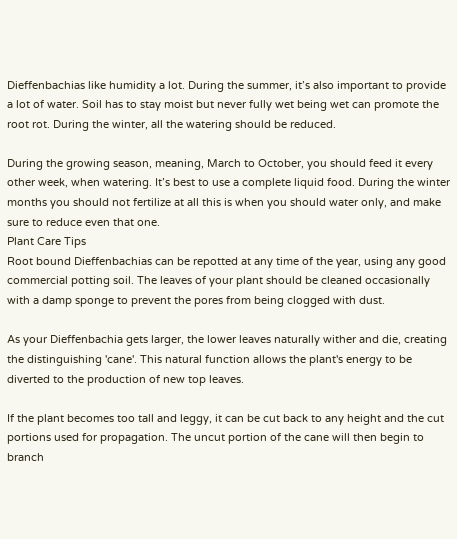Dieffenbachias like humidity a lot. During the summer, it’s also important to provide a lot of water. Soil has to stay moist but never fully wet being wet can promote the root rot. During the winter, all the watering should be reduced.

During the growing season, meaning, March to October, you should feed it every other week, when watering. It’s best to use a complete liquid food. During the winter months you should not fertilize at all this is when you should water only, and make sure to reduce even that one.
Plant Care Tips
Root bound Dieffenbachias can be repotted at any time of the year, using any good commercial potting soil. The leaves of your plant should be cleaned occasionally with a damp sponge to prevent the pores from being clogged with dust.

As your Dieffenbachia gets larger, the lower leaves naturally wither and die, creating the distinguishing 'cane'. This natural function allows the plant's energy to be diverted to the production of new top leaves.

If the plant becomes too tall and leggy, it can be cut back to any height and the cut portions used for propagation. The uncut portion of the cane will then begin to branch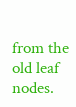from the old leaf nodes.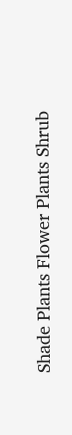Shade Plants Flower Plants Shrub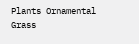Plants Ornamental Grass